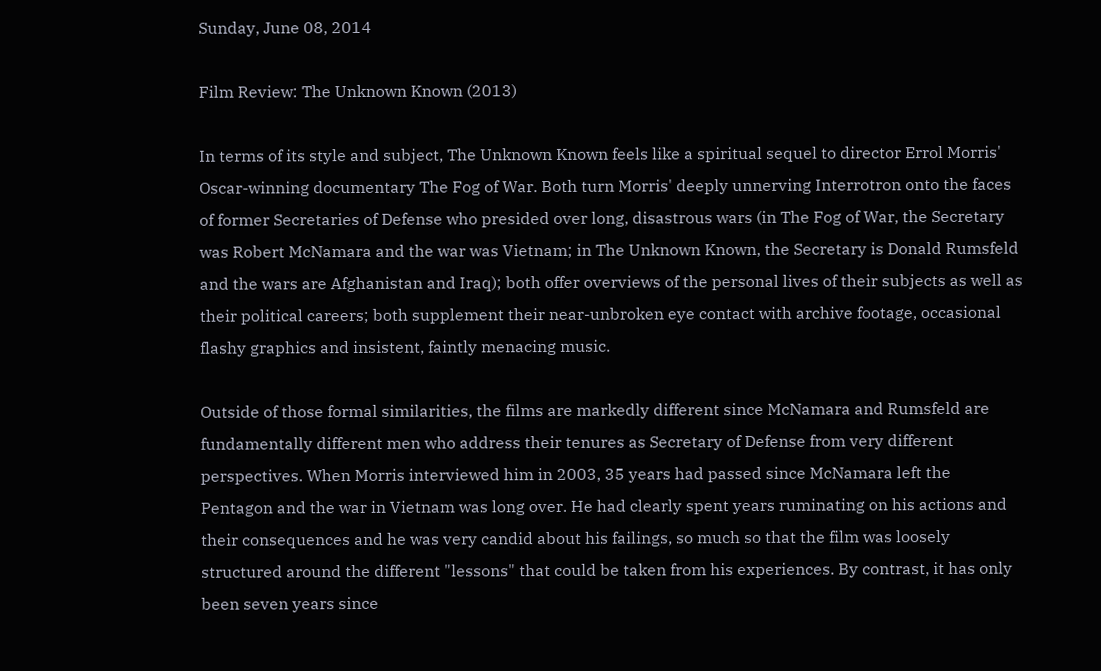Sunday, June 08, 2014

Film Review: The Unknown Known (2013)

In terms of its style and subject, The Unknown Known feels like a spiritual sequel to director Errol Morris' Oscar-winning documentary The Fog of War. Both turn Morris' deeply unnerving Interrotron onto the faces of former Secretaries of Defense who presided over long, disastrous wars (in The Fog of War, the Secretary was Robert McNamara and the war was Vietnam; in The Unknown Known, the Secretary is Donald Rumsfeld and the wars are Afghanistan and Iraq); both offer overviews of the personal lives of their subjects as well as their political careers; both supplement their near-unbroken eye contact with archive footage, occasional flashy graphics and insistent, faintly menacing music.

Outside of those formal similarities, the films are markedly different since McNamara and Rumsfeld are fundamentally different men who address their tenures as Secretary of Defense from very different perspectives. When Morris interviewed him in 2003, 35 years had passed since McNamara left the Pentagon and the war in Vietnam was long over. He had clearly spent years ruminating on his actions and their consequences and he was very candid about his failings, so much so that the film was loosely structured around the different "lessons" that could be taken from his experiences. By contrast, it has only been seven years since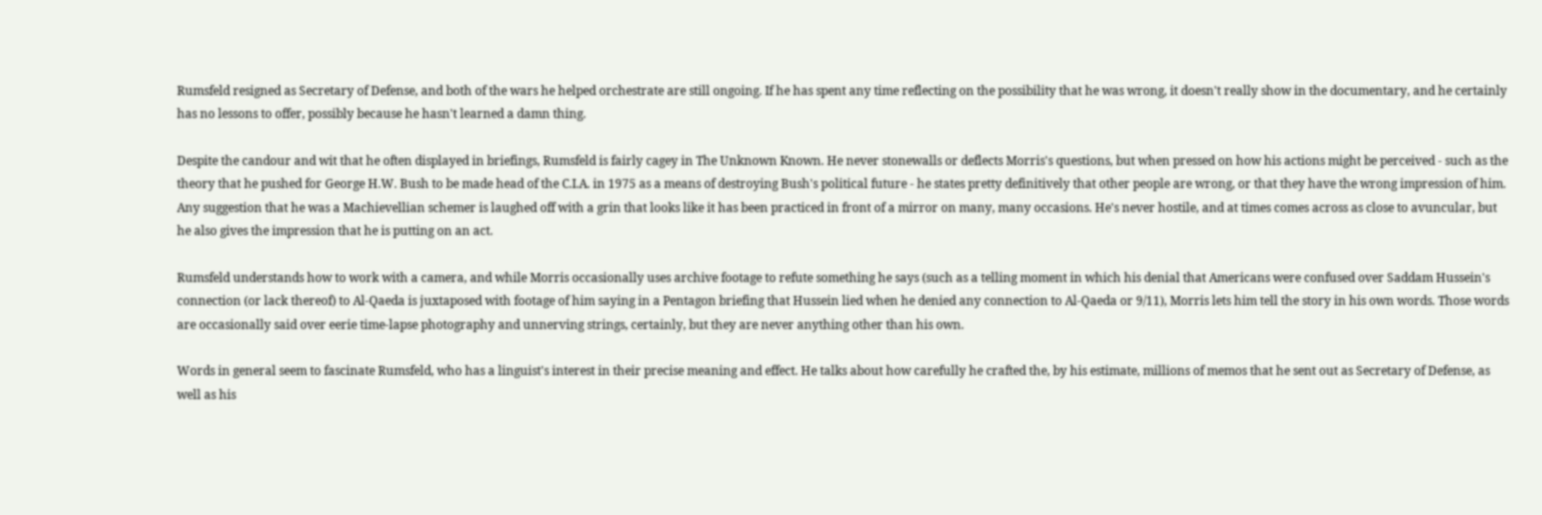Rumsfeld resigned as Secretary of Defense, and both of the wars he helped orchestrate are still ongoing. If he has spent any time reflecting on the possibility that he was wrong, it doesn't really show in the documentary, and he certainly has no lessons to offer, possibly because he hasn't learned a damn thing.

Despite the candour and wit that he often displayed in briefings, Rumsfeld is fairly cagey in The Unknown Known. He never stonewalls or deflects Morris's questions, but when pressed on how his actions might be perceived - such as the theory that he pushed for George H.W. Bush to be made head of the C.I.A. in 1975 as a means of destroying Bush's political future - he states pretty definitively that other people are wrong, or that they have the wrong impression of him. Any suggestion that he was a Machievellian schemer is laughed off with a grin that looks like it has been practiced in front of a mirror on many, many occasions. He's never hostile, and at times comes across as close to avuncular, but he also gives the impression that he is putting on an act.

Rumsfeld understands how to work with a camera, and while Morris occasionally uses archive footage to refute something he says (such as a telling moment in which his denial that Americans were confused over Saddam Hussein's connection (or lack thereof) to Al-Qaeda is juxtaposed with footage of him saying in a Pentagon briefing that Hussein lied when he denied any connection to Al-Qaeda or 9/11), Morris lets him tell the story in his own words. Those words are occasionally said over eerie time-lapse photography and unnerving strings, certainly, but they are never anything other than his own.

Words in general seem to fascinate Rumsfeld, who has a linguist's interest in their precise meaning and effect. He talks about how carefully he crafted the, by his estimate, millions of memos that he sent out as Secretary of Defense, as well as his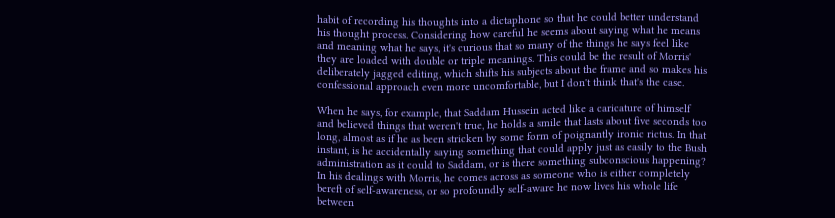habit of recording his thoughts into a dictaphone so that he could better understand his thought process. Considering how careful he seems about saying what he means and meaning what he says, it's curious that so many of the things he says feel like they are loaded with double or triple meanings. This could be the result of Morris' deliberately jagged editing, which shifts his subjects about the frame and so makes his confessional approach even more uncomfortable, but I don't think that's the case.

When he says, for example, that Saddam Hussein acted like a caricature of himself and believed things that weren't true, he holds a smile that lasts about five seconds too long, almost as if he as been stricken by some form of poignantly ironic rictus. In that instant, is he accidentally saying something that could apply just as easily to the Bush administration as it could to Saddam, or is there something subconscious happening? In his dealings with Morris, he comes across as someone who is either completely bereft of self-awareness, or so profoundly self-aware he now lives his whole life between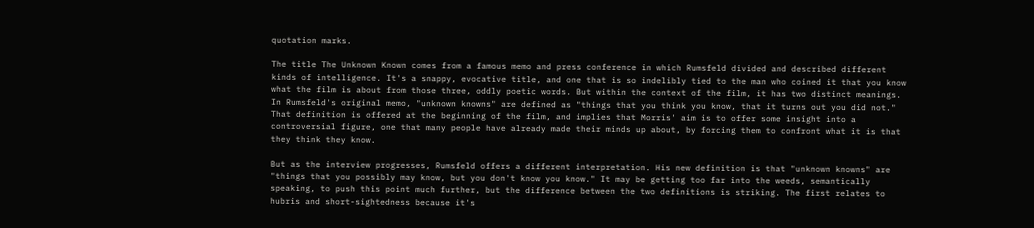quotation marks.

The title The Unknown Known comes from a famous memo and press conference in which Rumsfeld divided and described different kinds of intelligence. It's a snappy, evocative title, and one that is so indelibly tied to the man who coined it that you know what the film is about from those three, oddly poetic words. But within the context of the film, it has two distinct meanings. In Rumsfeld's original memo, "unknown knowns" are defined as "things that you think you know, that it turns out you did not." That definition is offered at the beginning of the film, and implies that Morris' aim is to offer some insight into a controversial figure, one that many people have already made their minds up about, by forcing them to confront what it is that they think they know.

But as the interview progresses, Rumsfeld offers a different interpretation. His new definition is that "unknown knowns" are "things that you possibly may know, but you don't know you know." It may be getting too far into the weeds, semantically speaking, to push this point much further, but the difference between the two definitions is striking. The first relates to hubris and short-sightedness because it's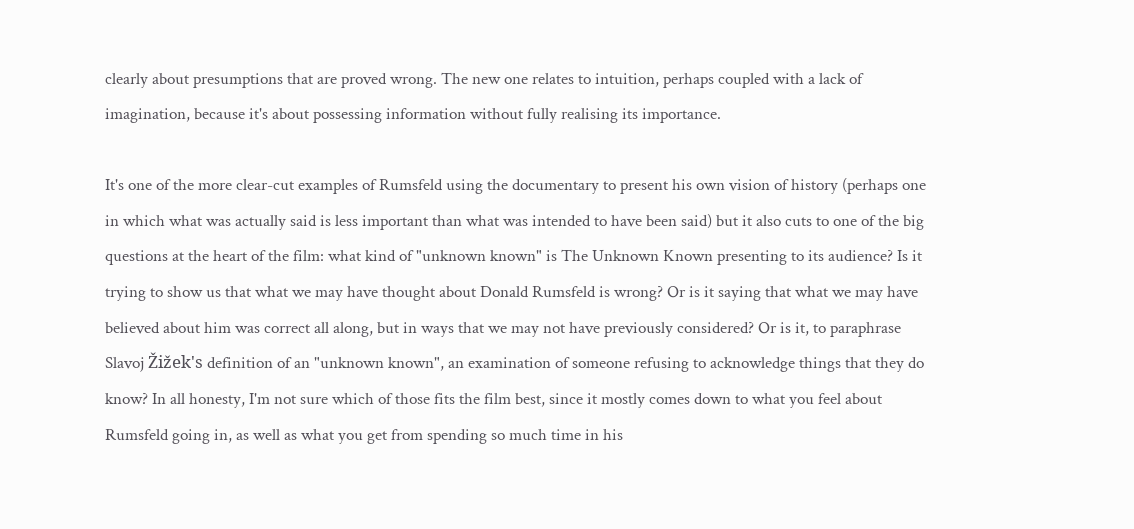clearly about presumptions that are proved wrong. The new one relates to intuition, perhaps coupled with a lack of imagination, because it's about possessing information without fully realising its importance.

It's one of the more clear-cut examples of Rumsfeld using the documentary to present his own vision of history (perhaps one in which what was actually said is less important than what was intended to have been said) but it also cuts to one of the big questions at the heart of the film: what kind of "unknown known" is The Unknown Known presenting to its audience? Is it trying to show us that what we may have thought about Donald Rumsfeld is wrong? Or is it saying that what we may have believed about him was correct all along, but in ways that we may not have previously considered? Or is it, to paraphrase Slavoj Žižek's definition of an "unknown known", an examination of someone refusing to acknowledge things that they do know? In all honesty, I'm not sure which of those fits the film best, since it mostly comes down to what you feel about Rumsfeld going in, as well as what you get from spending so much time in his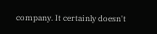company. It certainly doesn't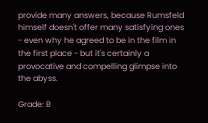provide many answers, because Rumsfeld himself doesn't offer many satisfying ones - even why he agreed to be in the film in the first place - but it's certainly a provocative and compelling glimpse into the abyss.

Grade: B